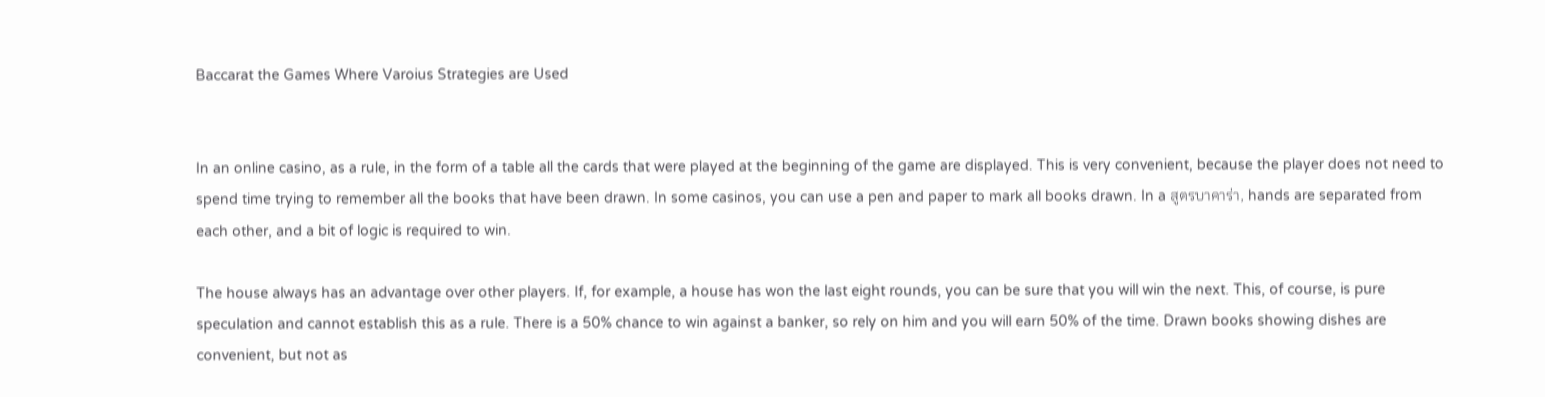Baccarat the Games Where Varoius Strategies are Used


In an online casino, as a rule, in the form of a table all the cards that were played at the beginning of the game are displayed. This is very convenient, because the player does not need to spend time trying to remember all the books that have been drawn. In some casinos, you can use a pen and paper to mark all books drawn. In a สูตรบาคาร่า, hands are separated from each other, and a bit of logic is required to win.

The house always has an advantage over other players. If, for example, a house has won the last eight rounds, you can be sure that you will win the next. This, of course, is pure speculation and cannot establish this as a rule. There is a 50% chance to win against a banker, so rely on him and you will earn 50% of the time. Drawn books showing dishes are convenient, but not as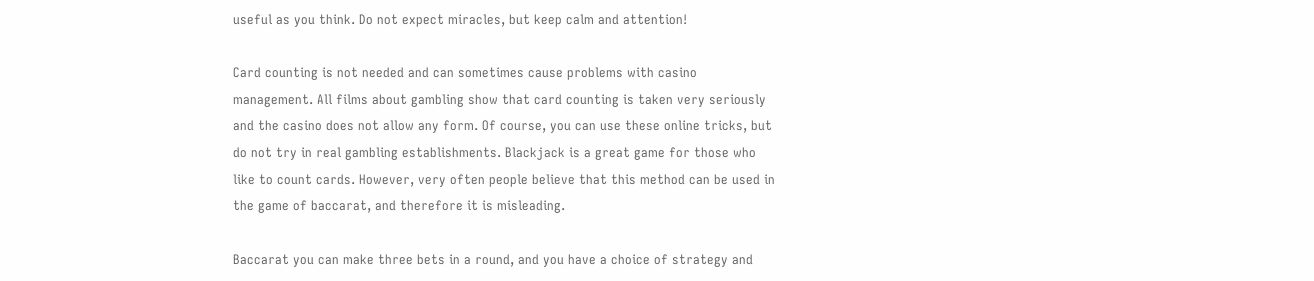useful as you think. Do not expect miracles, but keep calm and attention!

Card counting is not needed and can sometimes cause problems with casino management. All films about gambling show that card counting is taken very seriously and the casino does not allow any form. Of course, you can use these online tricks, but do not try in real gambling establishments. Blackjack is a great game for those who like to count cards. However, very often people believe that this method can be used in the game of baccarat, and therefore it is misleading.

Baccarat you can make three bets in a round, and you have a choice of strategy and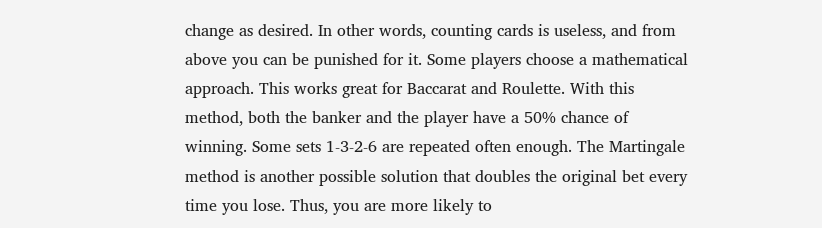change as desired. In other words, counting cards is useless, and from above you can be punished for it. Some players choose a mathematical approach. This works great for Baccarat and Roulette. With this method, both the banker and the player have a 50% chance of winning. Some sets 1-3-2-6 are repeated often enough. The Martingale method is another possible solution that doubles the original bet every time you lose. Thus, you are more likely to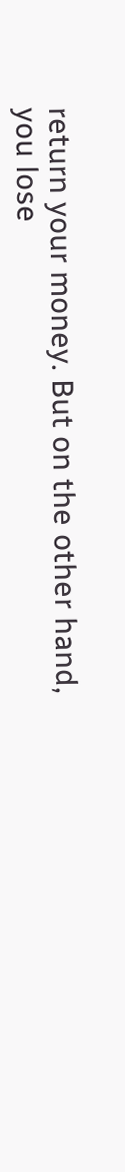return your money. But on the other hand, you lose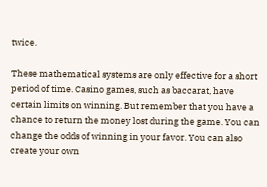twice.

These mathematical systems are only effective for a short period of time. Casino games, such as baccarat, have certain limits on winning. But remember that you have a chance to return the money lost during the game. You can change the odds of winning in your favor. You can also create your own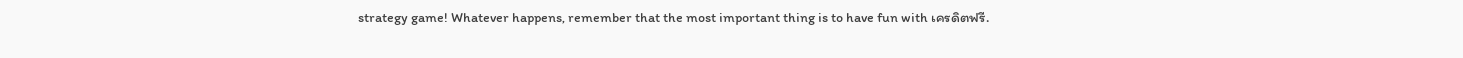strategy game! Whatever happens, remember that the most important thing is to have fun with เครดิตฟรี.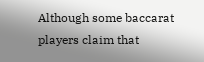Although some baccarat players claim that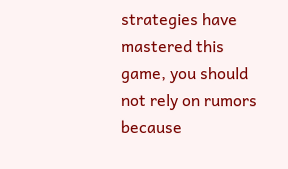strategies have mastered this game, you should not rely on rumors because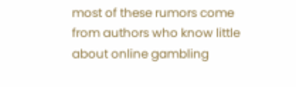most of these rumors come from authors who know little about online gambling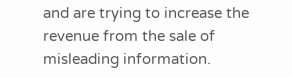and are trying to increase the revenue from the sale of misleading information.